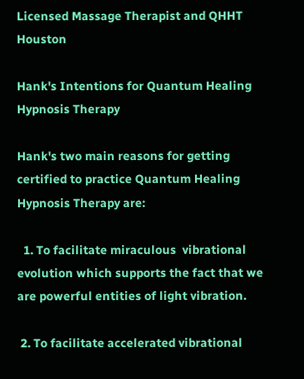Licensed Massage Therapist and QHHT Houston

Hank's Intentions for Quantum Healing Hypnosis Therapy

Hank's two main reasons for getting certified to practice Quantum Healing Hypnosis Therapy are:

  1. To facilitate miraculous  vibrational evolution which supports the fact that we are powerful entities of light vibration.

 2. To facilitate accelerated vibrational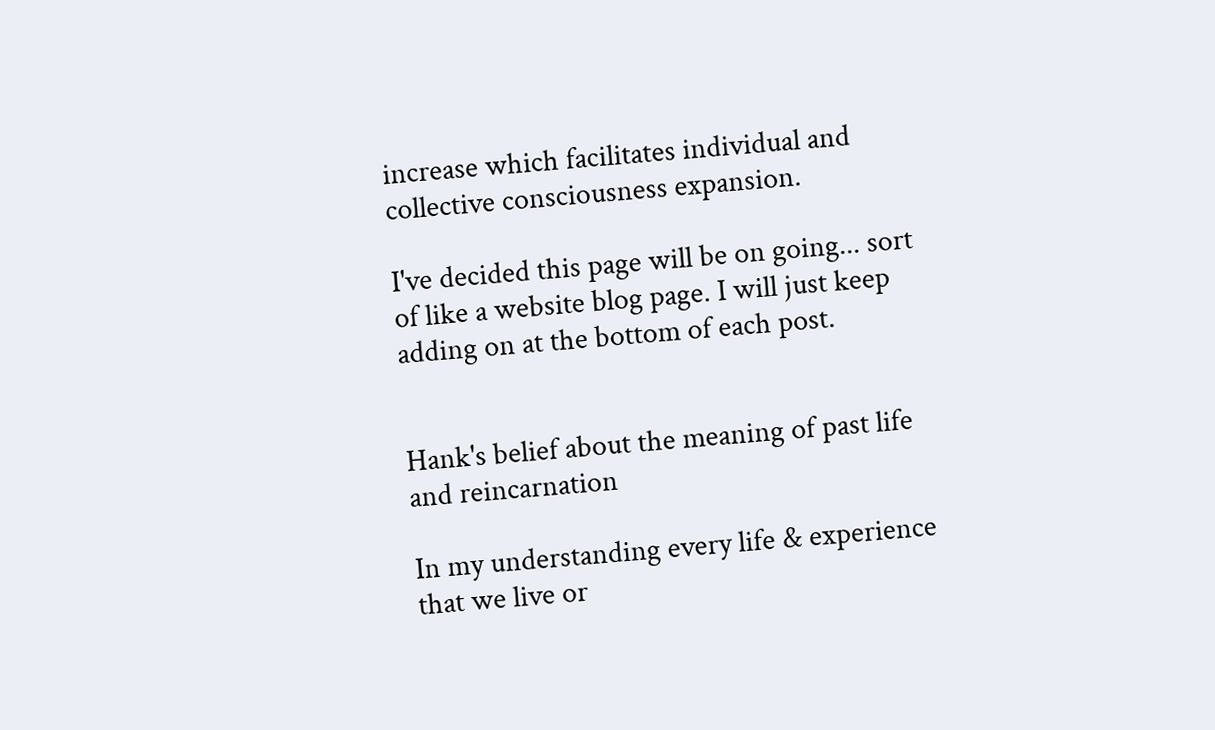increase which facilitates individual and collective consciousness expansion.

I've decided this page will be on going... sort of like a website blog page. I will just keep adding on at the bottom of each post.


Hank's belief about the meaning of past life and reincarnation

In my understanding every life & experience that we live or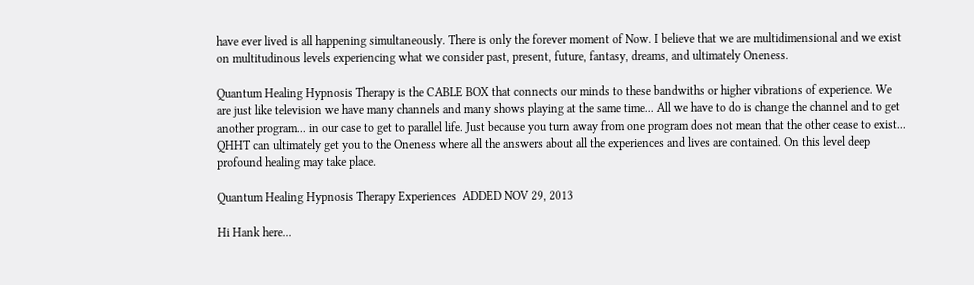have ever lived is all happening simultaneously. There is only the forever moment of Now. I believe that we are multidimensional and we exist on multitudinous levels experiencing what we consider past, present, future, fantasy, dreams, and ultimately Oneness.

Quantum Healing Hypnosis Therapy is the CABLE BOX that connects our minds to these bandwiths or higher vibrations of experience. We are just like television we have many channels and many shows playing at the same time... All we have to do is change the channel and to get another program... in our case to get to parallel life. Just because you turn away from one program does not mean that the other cease to exist... QHHT can ultimately get you to the Oneness where all the answers about all the experiences and lives are contained. On this level deep profound healing may take place.

Quantum Healing Hypnosis Therapy Experiences  ADDED NOV 29, 2013

Hi Hank here...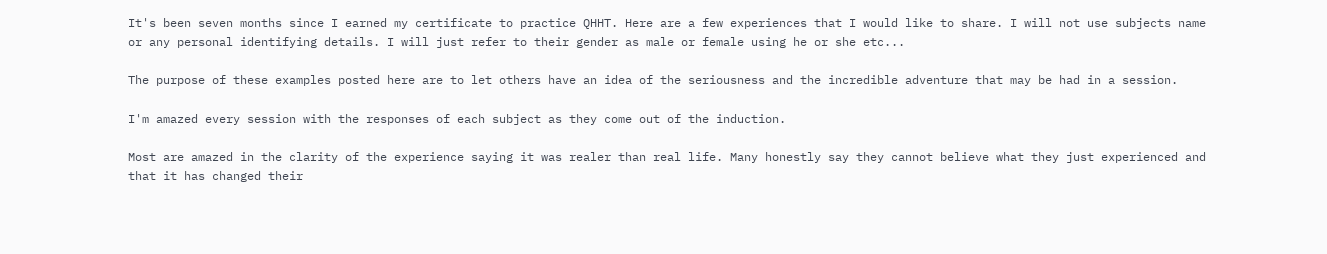It's been seven months since I earned my certificate to practice QHHT. Here are a few experiences that I would like to share. I will not use subjects name or any personal identifying details. I will just refer to their gender as male or female using he or she etc...

The purpose of these examples posted here are to let others have an idea of the seriousness and the incredible adventure that may be had in a session.

I'm amazed every session with the responses of each subject as they come out of the induction.

Most are amazed in the clarity of the experience saying it was realer than real life. Many honestly say they cannot believe what they just experienced and that it has changed their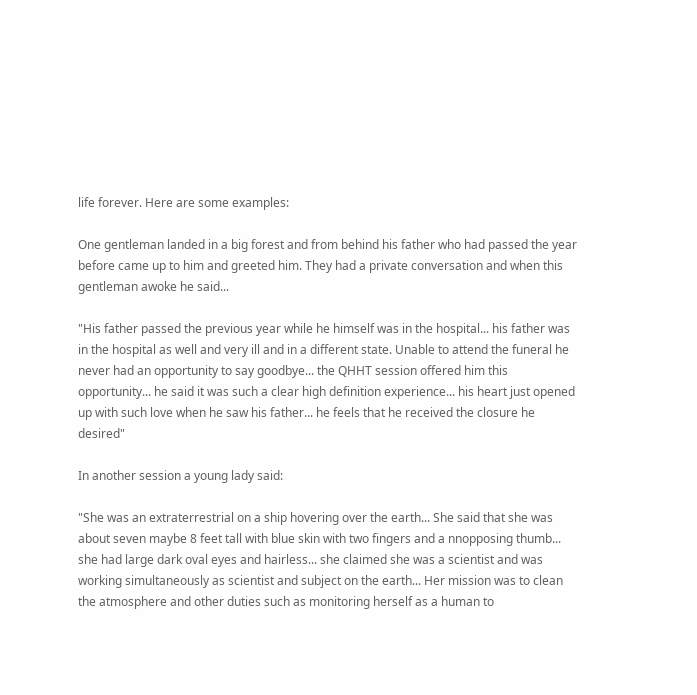life forever. Here are some examples:

One gentleman landed in a big forest and from behind his father who had passed the year before came up to him and greeted him. They had a private conversation and when this gentleman awoke he said...

"His father passed the previous year while he himself was in the hospital... his father was in the hospital as well and very ill and in a different state. Unable to attend the funeral he never had an opportunity to say goodbye... the QHHT session offered him this opportunity... he said it was such a clear high definition experience... his heart just opened up with such love when he saw his father... he feels that he received the closure he desired"

In another session a young lady said:

"She was an extraterrestrial on a ship hovering over the earth... She said that she was about seven maybe 8 feet tall with blue skin with two fingers and a nnopposing thumb... she had large dark oval eyes and hairless... she claimed she was a scientist and was working simultaneously as scientist and subject on the earth... Her mission was to clean the atmosphere and other duties such as monitoring herself as a human to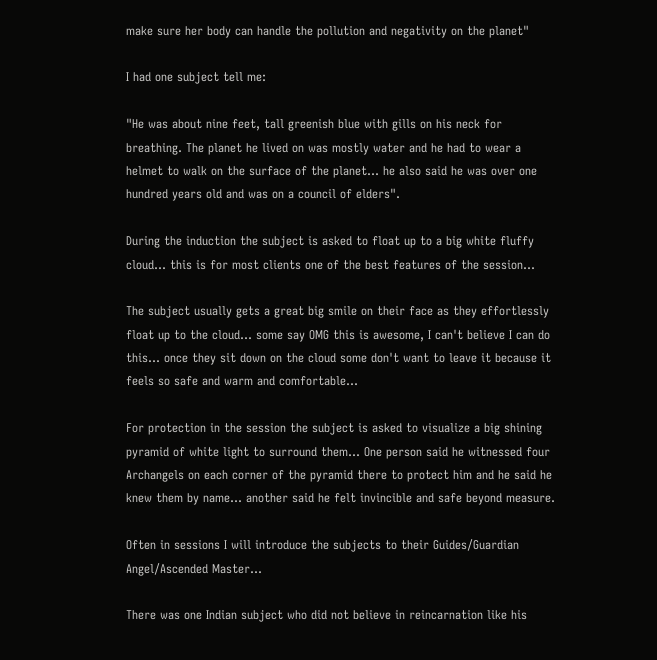make sure her body can handle the pollution and negativity on the planet"

I had one subject tell me:

"He was about nine feet, tall greenish blue with gills on his neck for breathing. The planet he lived on was mostly water and he had to wear a helmet to walk on the surface of the planet... he also said he was over one hundred years old and was on a council of elders".

During the induction the subject is asked to float up to a big white fluffy cloud... this is for most clients one of the best features of the session...

The subject usually gets a great big smile on their face as they effortlessly float up to the cloud... some say OMG this is awesome, I can't believe I can do this... once they sit down on the cloud some don't want to leave it because it feels so safe and warm and comfortable...

For protection in the session the subject is asked to visualize a big shining pyramid of white light to surround them... One person said he witnessed four Archangels on each corner of the pyramid there to protect him and he said he knew them by name... another said he felt invincible and safe beyond measure.

Often in sessions I will introduce the subjects to their Guides/Guardian Angel/Ascended Master...

There was one Indian subject who did not believe in reincarnation like his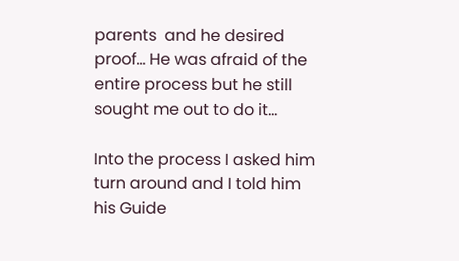parents  and he desired proof... He was afraid of the entire process but he still sought me out to do it...

Into the process I asked him turn around and I told him his Guide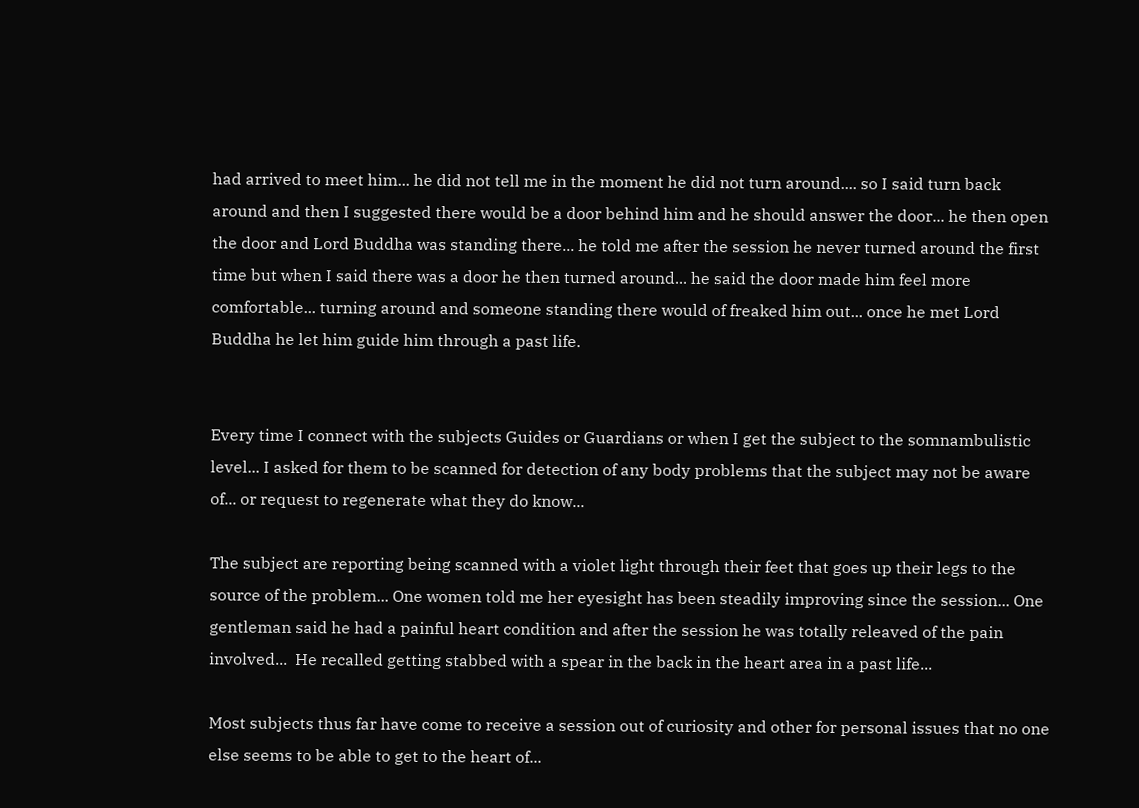had arrived to meet him... he did not tell me in the moment he did not turn around.... so I said turn back around and then I suggested there would be a door behind him and he should answer the door... he then open the door and Lord Buddha was standing there... he told me after the session he never turned around the first time but when I said there was a door he then turned around... he said the door made him feel more comfortable... turning around and someone standing there would of freaked him out... once he met Lord Buddha he let him guide him through a past life.


Every time I connect with the subjects Guides or Guardians or when I get the subject to the somnambulistic level... I asked for them to be scanned for detection of any body problems that the subject may not be aware of... or request to regenerate what they do know...

The subject are reporting being scanned with a violet light through their feet that goes up their legs to the source of the problem... One women told me her eyesight has been steadily improving since the session... One gentleman said he had a painful heart condition and after the session he was totally releaved of the pain involved...  He recalled getting stabbed with a spear in the back in the heart area in a past life...

Most subjects thus far have come to receive a session out of curiosity and other for personal issues that no one else seems to be able to get to the heart of...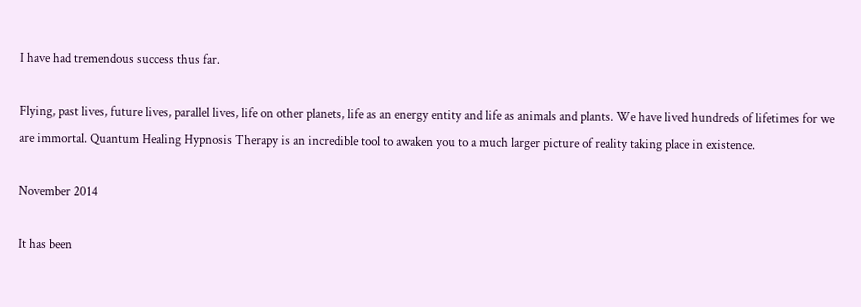I have had tremendous success thus far.

Flying, past lives, future lives, parallel lives, life on other planets, life as an energy entity and life as animals and plants. We have lived hundreds of lifetimes for we are immortal. Quantum Healing Hypnosis Therapy is an incredible tool to awaken you to a much larger picture of reality taking place in existence.

November 2014

It has been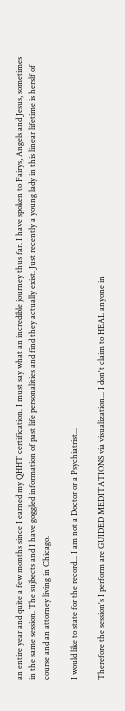an entire year and quite a few months since I earned my QHHT certification. I must say what an incredible journey thus far. I have spoken to Fairys, Angels and Jesus, sometimes in the same session. The sujbects and I have goggled information of past life personalities and find they actually exist. Just recently a young lady in this linear lifetime is herslf of course and an attorney living in Chicago.

I would like to state for the record... I am not a Doctor or a Psychiatrist...

Therefore the session's I perform are GUIDED MEDITATIONS via visualization... I don't claim to HEAL anyone in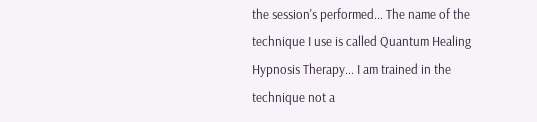the session's performed... The name of the technique I use is called Quantum Healing Hypnosis Therapy... I am trained in the technique not a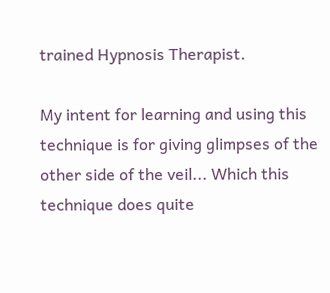trained Hypnosis Therapist.

My intent for learning and using this technique is for giving glimpses of the other side of the veil... Which this technique does quite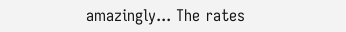amazingly... The rates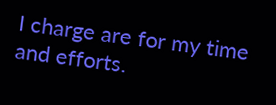I charge are for my time and efforts.